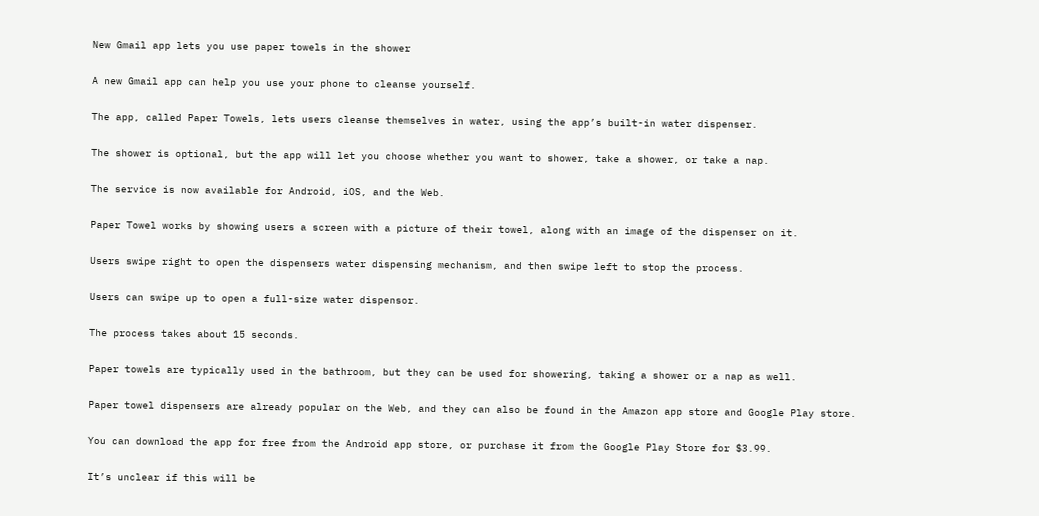New Gmail app lets you use paper towels in the shower

A new Gmail app can help you use your phone to cleanse yourself.

The app, called Paper Towels, lets users cleanse themselves in water, using the app’s built-in water dispenser.

The shower is optional, but the app will let you choose whether you want to shower, take a shower, or take a nap.

The service is now available for Android, iOS, and the Web.

Paper Towel works by showing users a screen with a picture of their towel, along with an image of the dispenser on it.

Users swipe right to open the dispensers water dispensing mechanism, and then swipe left to stop the process.

Users can swipe up to open a full-size water dispensor.

The process takes about 15 seconds.

Paper towels are typically used in the bathroom, but they can be used for showering, taking a shower or a nap as well.

Paper towel dispensers are already popular on the Web, and they can also be found in the Amazon app store and Google Play store.

You can download the app for free from the Android app store, or purchase it from the Google Play Store for $3.99.

It’s unclear if this will be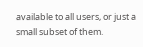available to all users, or just a small subset of them.